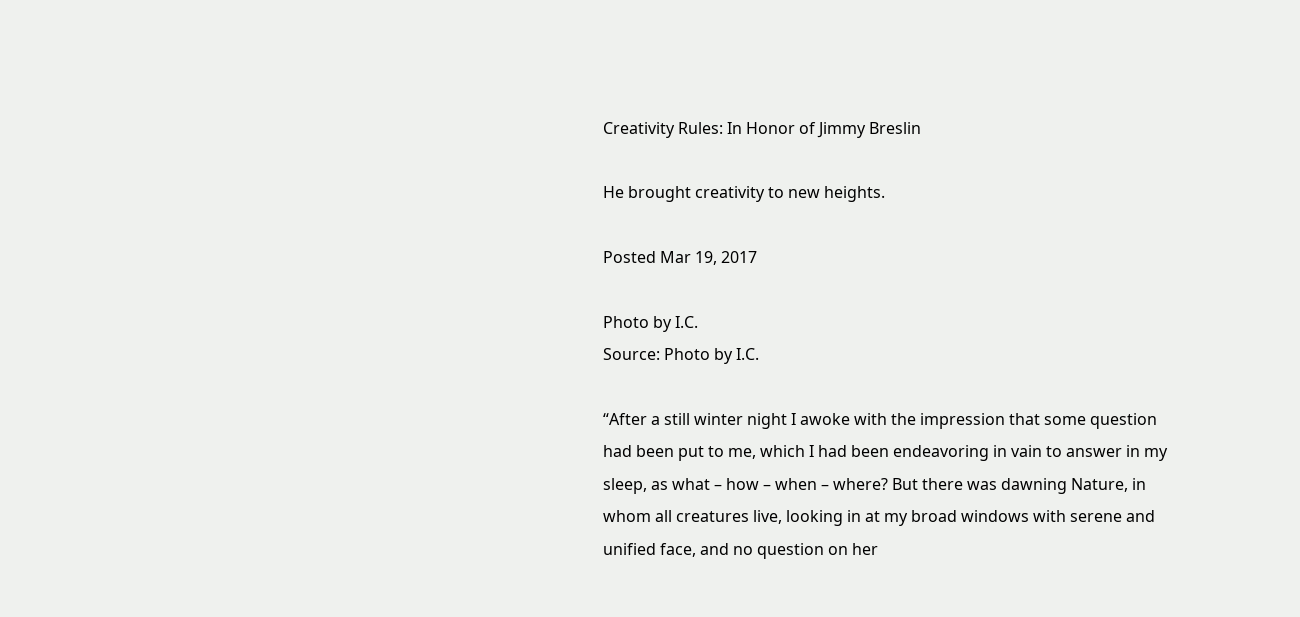Creativity Rules: In Honor of Jimmy Breslin

He brought creativity to new heights.

Posted Mar 19, 2017

Photo by I.C.
Source: Photo by I.C.

“After a still winter night I awoke with the impression that some question had been put to me, which I had been endeavoring in vain to answer in my sleep, as what – how – when – where? But there was dawning Nature, in whom all creatures live, looking in at my broad windows with serene and unified face, and no question on her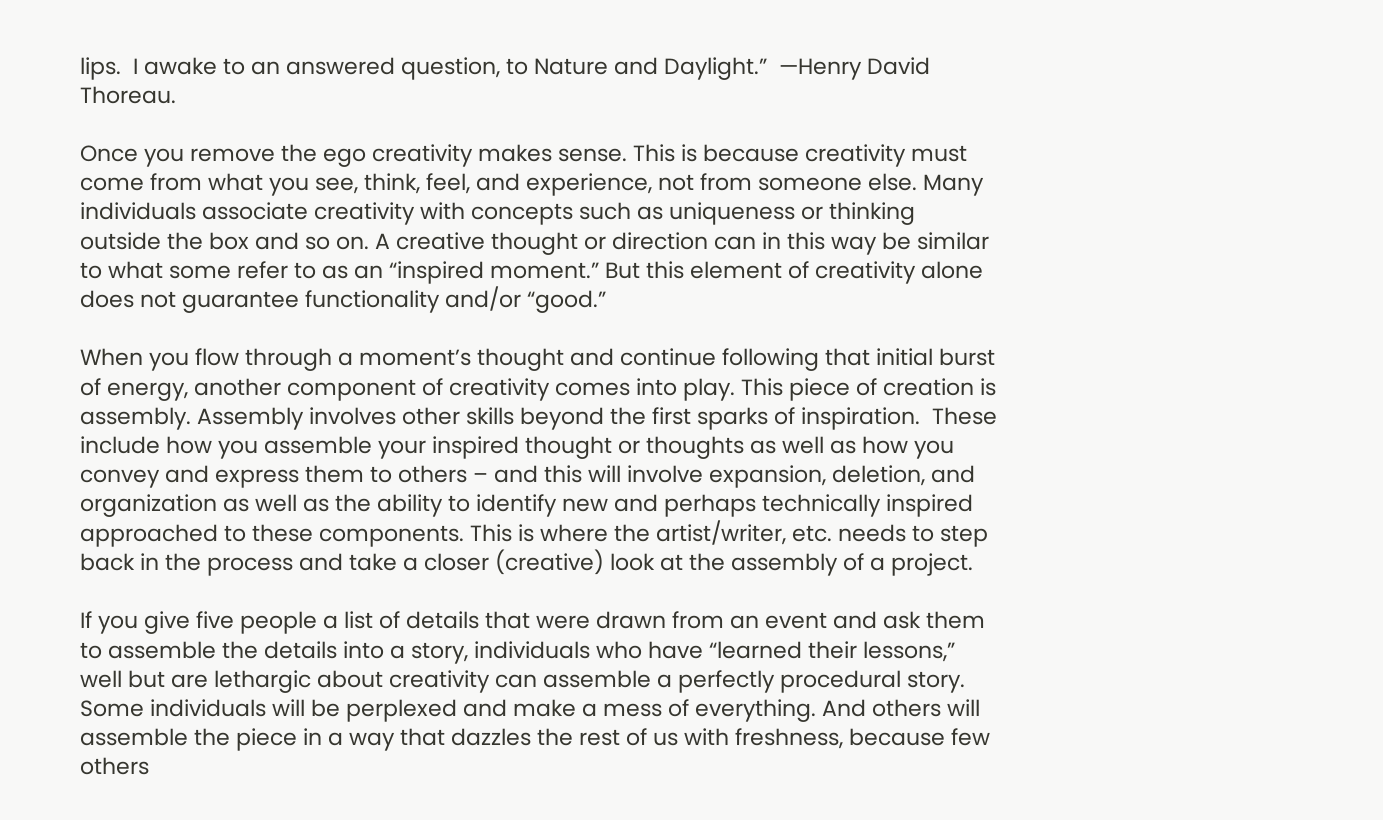lips.  I awake to an answered question, to Nature and Daylight.”  —Henry David Thoreau.

Once you remove the ego creativity makes sense. This is because creativity must come from what you see, think, feel, and experience, not from someone else. Many individuals associate creativity with concepts such as uniqueness or thinking outside the box and so on. A creative thought or direction can in this way be similar to what some refer to as an “inspired moment.” But this element of creativity alone does not guarantee functionality and/or “good.”

When you flow through a moment’s thought and continue following that initial burst of energy, another component of creativity comes into play. This piece of creation is assembly. Assembly involves other skills beyond the first sparks of inspiration.  These include how you assemble your inspired thought or thoughts as well as how you convey and express them to others – and this will involve expansion, deletion, and organization as well as the ability to identify new and perhaps technically inspired approached to these components. This is where the artist/writer, etc. needs to step back in the process and take a closer (creative) look at the assembly of a project.

If you give five people a list of details that were drawn from an event and ask them to assemble the details into a story, individuals who have “learned their lessons,” well but are lethargic about creativity can assemble a perfectly procedural story.  Some individuals will be perplexed and make a mess of everything. And others will assemble the piece in a way that dazzles the rest of us with freshness, because few others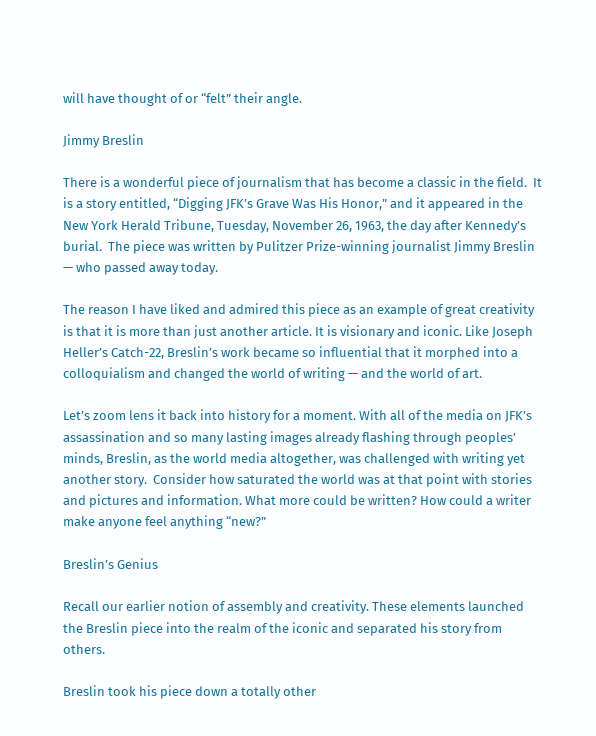will have thought of or “felt” their angle.

Jimmy Breslin

There is a wonderful piece of journalism that has become a classic in the field.  It is a story entitled, “Digging JFK’s Grave Was His Honor,” and it appeared in the New York Herald Tribune, Tuesday, November 26, 1963, the day after Kennedy’s burial.  The piece was written by Pulitzer Prize-winning journalist Jimmy Breslin — who passed away today.

The reason I have liked and admired this piece as an example of great creativity is that it is more than just another article. It is visionary and iconic. Like Joseph Heller’s Catch-22, Breslin’s work became so influential that it morphed into a colloquialism and changed the world of writing — and the world of art.

Let’s zoom lens it back into history for a moment. With all of the media on JFK’s assassination and so many lasting images already flashing through peoples’ minds, Breslin, as the world media altogether, was challenged with writing yet another story.  Consider how saturated the world was at that point with stories and pictures and information. What more could be written? How could a writer make anyone feel anything “new?”

Breslin’s Genius

Recall our earlier notion of assembly and creativity. These elements launched the Breslin piece into the realm of the iconic and separated his story from others.

Breslin took his piece down a totally other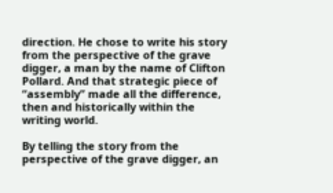direction. He chose to write his story from the perspective of the grave digger, a man by the name of Clifton Pollard. And that strategic piece of “assembly” made all the difference, then and historically within the writing world.

By telling the story from the perspective of the grave digger, an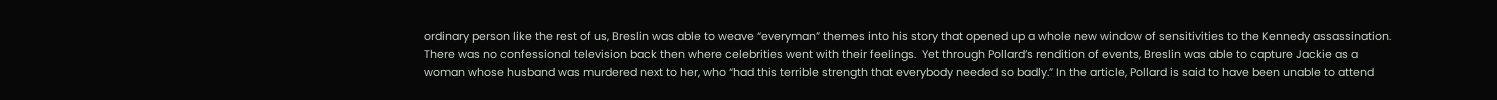ordinary person like the rest of us, Breslin was able to weave “everyman” themes into his story that opened up a whole new window of sensitivities to the Kennedy assassination.  There was no confessional television back then where celebrities went with their feelings.  Yet through Pollard’s rendition of events, Breslin was able to capture Jackie as a woman whose husband was murdered next to her, who “had this terrible strength that everybody needed so badly.” In the article, Pollard is said to have been unable to attend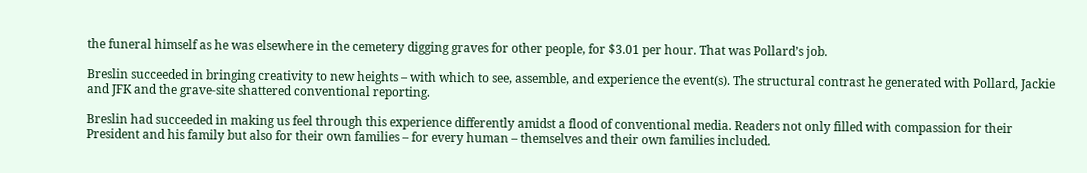the funeral himself as he was elsewhere in the cemetery digging graves for other people, for $3.01 per hour. That was Pollard’s job.

Breslin succeeded in bringing creativity to new heights – with which to see, assemble, and experience the event(s). The structural contrast he generated with Pollard, Jackie and JFK and the grave-site shattered conventional reporting.

Breslin had succeeded in making us feel through this experience differently amidst a flood of conventional media. Readers not only filled with compassion for their President and his family but also for their own families – for every human – themselves and their own families included.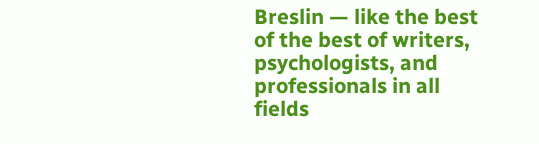Breslin — like the best of the best of writers, psychologists, and professionals in all fields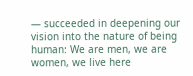— succeeded in deepening our vision into the nature of being human: We are men, we are women, we live here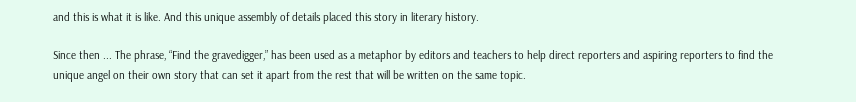and this is what it is like. And this unique assembly of details placed this story in literary history.

Since then ... The phrase, “Find the gravedigger,” has been used as a metaphor by editors and teachers to help direct reporters and aspiring reporters to find the unique angel on their own story that can set it apart from the rest that will be written on the same topic.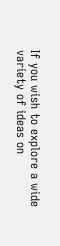If you wish to explore a wide variety of ideas on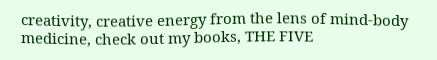creativity, creative energy from the lens of mind-body medicine, check out my books, THE FIVE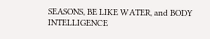SEASONS, BE LIKE WATER, and BODY INTELLIGENCE